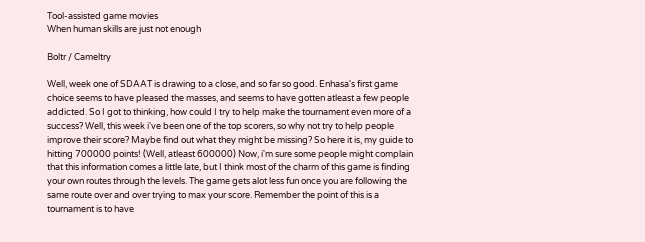Tool-assisted game movies
When human skills are just not enough

Boltr / Cameltry

Well, week one of SDAAT is drawing to a close, and so far so good. Enhasa's first game choice seems to have pleased the masses, and seems to have gotten atleast a few people addicted. So I got to thinking, how could I try to help make the tournament even more of a success? Well, this week i've been one of the top scorers, so why not try to help people improve their score? Maybe find out what they might be missing? So here it is, my guide to hitting 700000 points! (Well, atleast 600000) Now, i'm sure some people might complain that this information comes a little late, but I think most of the charm of this game is finding your own routes through the levels. The game gets alot less fun once you are following the same route over and over trying to max your score. Remember the point of this is a tournament is to have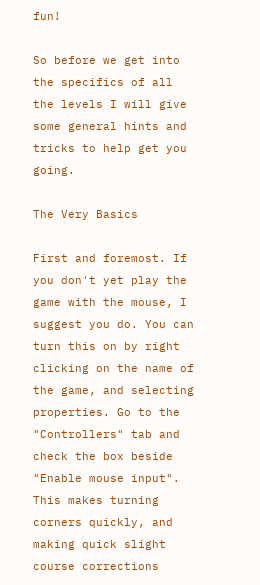fun!

So before we get into the specifics of all the levels I will give some general hints and tricks to help get you going.

The Very Basics

First and foremost. If you don't yet play the game with the mouse, I suggest you do. You can turn this on by right clicking on the name of the game, and selecting properties. Go to the "Controllers" tab and check the box beside "Enable mouse input". This makes turning corners quickly, and making quick slight course corrections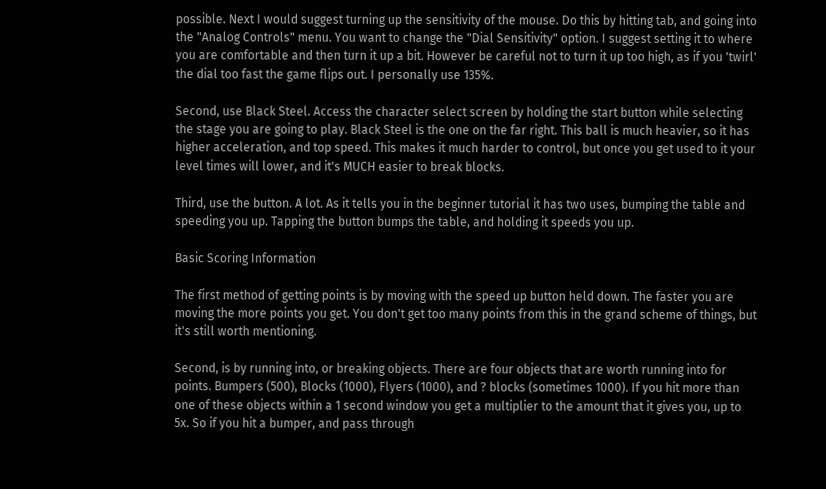possible. Next I would suggest turning up the sensitivity of the mouse. Do this by hitting tab, and going into the "Analog Controls" menu. You want to change the "Dial Sensitivity" option. I suggest setting it to where you are comfortable and then turn it up a bit. However be careful not to turn it up too high, as if you 'twirl' the dial too fast the game flips out. I personally use 135%.

Second, use Black Steel. Access the character select screen by holding the start button while selecting the stage you are going to play. Black Steel is the one on the far right. This ball is much heavier, so it has higher acceleration, and top speed. This makes it much harder to control, but once you get used to it your level times will lower, and it's MUCH easier to break blocks.

Third, use the button. A lot. As it tells you in the beginner tutorial it has two uses, bumping the table and speeding you up. Tapping the button bumps the table, and holding it speeds you up.

Basic Scoring Information

The first method of getting points is by moving with the speed up button held down. The faster you are moving the more points you get. You don't get too many points from this in the grand scheme of things, but it's still worth mentioning.

Second, is by running into, or breaking objects. There are four objects that are worth running into for points. Bumpers (500), Blocks (1000), Flyers (1000), and ? blocks (sometimes 1000). If you hit more than one of these objects within a 1 second window you get a multiplier to the amount that it gives you, up to 5x. So if you hit a bumper, and pass through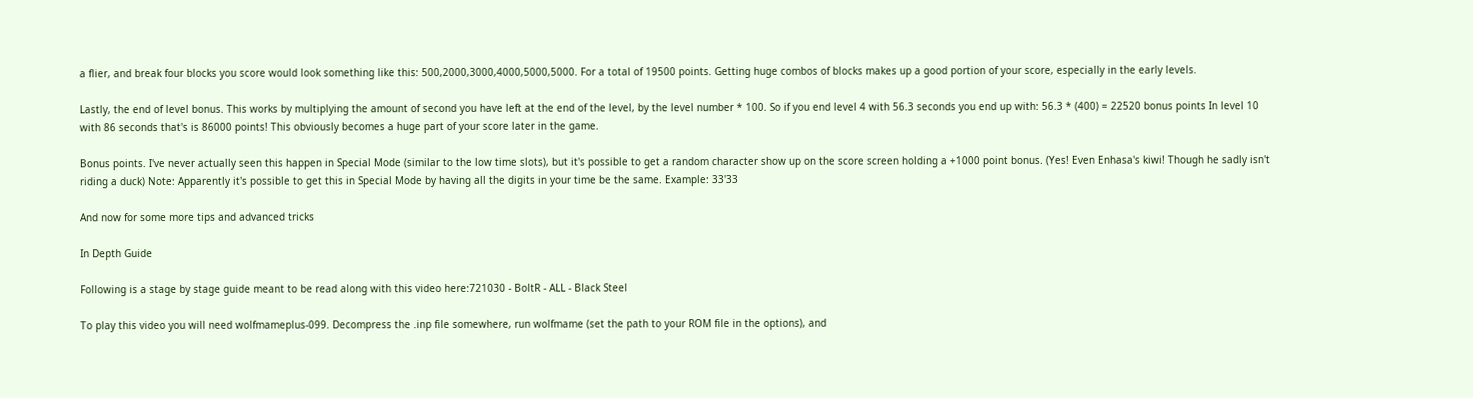a flier, and break four blocks you score would look something like this: 500,2000,3000,4000,5000,5000. For a total of 19500 points. Getting huge combos of blocks makes up a good portion of your score, especially in the early levels.

Lastly, the end of level bonus. This works by multiplying the amount of second you have left at the end of the level, by the level number * 100. So if you end level 4 with 56.3 seconds you end up with: 56.3 * (400) = 22520 bonus points In level 10 with 86 seconds that's is 86000 points! This obviously becomes a huge part of your score later in the game.

Bonus points. I've never actually seen this happen in Special Mode (similar to the low time slots), but it's possible to get a random character show up on the score screen holding a +1000 point bonus. (Yes! Even Enhasa's kiwi! Though he sadly isn't riding a duck) Note: Apparently it's possible to get this in Special Mode by having all the digits in your time be the same. Example: 33'33

And now for some more tips and advanced tricks

In Depth Guide

Following is a stage by stage guide meant to be read along with this video here:721030 - BoltR - ALL - Black Steel

To play this video you will need wolfmameplus-099. Decompress the .inp file somewhere, run wolfmame (set the path to your ROM file in the options), and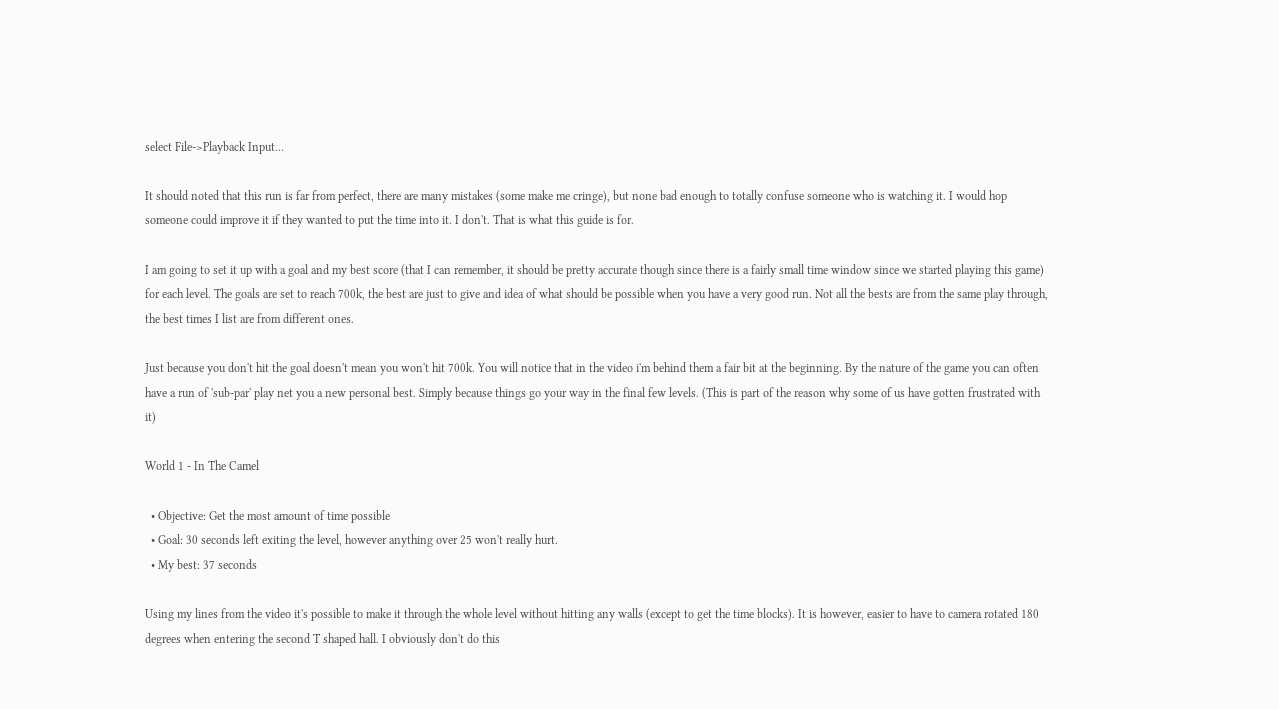select File->Playback Input...

It should noted that this run is far from perfect, there are many mistakes (some make me cringe), but none bad enough to totally confuse someone who is watching it. I would hop someone could improve it if they wanted to put the time into it. I don't. That is what this guide is for.

I am going to set it up with a goal and my best score (that I can remember, it should be pretty accurate though since there is a fairly small time window since we started playing this game) for each level. The goals are set to reach 700k, the best are just to give and idea of what should be possible when you have a very good run. Not all the bests are from the same play through, the best times I list are from different ones.

Just because you don't hit the goal doesn't mean you won't hit 700k. You will notice that in the video i'm behind them a fair bit at the beginning. By the nature of the game you can often have a run of 'sub-par' play net you a new personal best. Simply because things go your way in the final few levels. (This is part of the reason why some of us have gotten frustrated with it)

World 1 - In The Camel

  • Objective: Get the most amount of time possible
  • Goal: 30 seconds left exiting the level, however anything over 25 won't really hurt.
  • My best: 37 seconds

Using my lines from the video it's possible to make it through the whole level without hitting any walls (except to get the time blocks). It is however, easier to have to camera rotated 180 degrees when entering the second T shaped hall. I obviously don't do this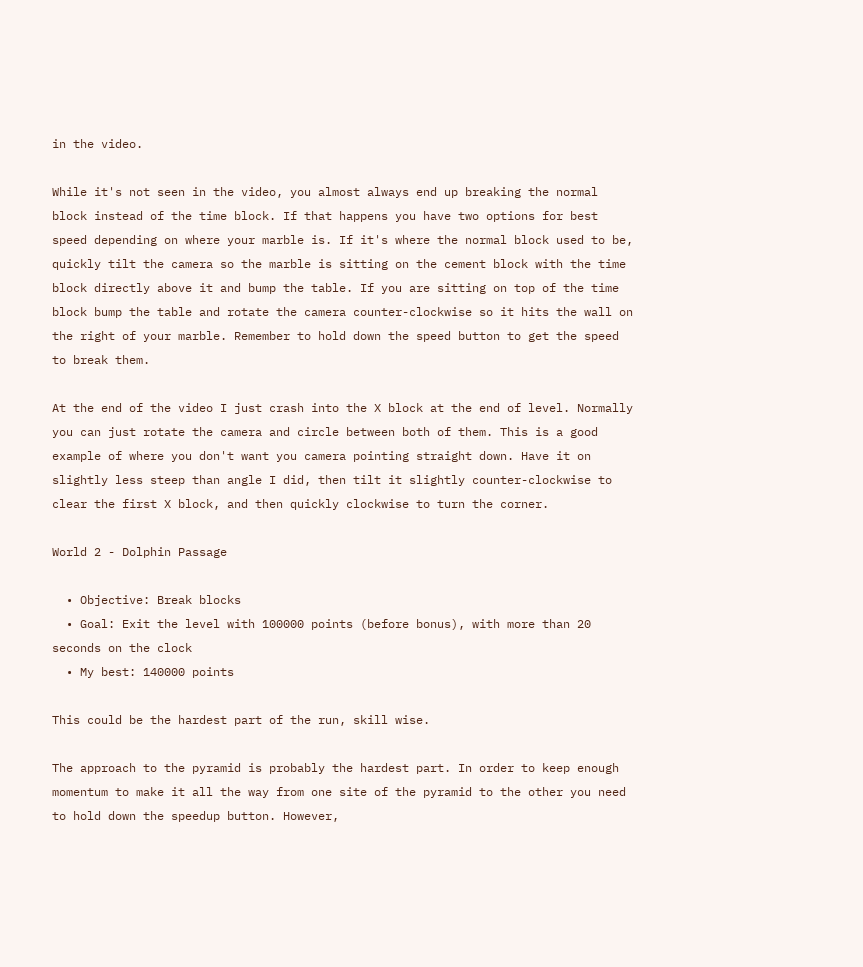in the video.

While it's not seen in the video, you almost always end up breaking the normal block instead of the time block. If that happens you have two options for best speed depending on where your marble is. If it's where the normal block used to be, quickly tilt the camera so the marble is sitting on the cement block with the time block directly above it and bump the table. If you are sitting on top of the time block bump the table and rotate the camera counter-clockwise so it hits the wall on the right of your marble. Remember to hold down the speed button to get the speed to break them.

At the end of the video I just crash into the X block at the end of level. Normally you can just rotate the camera and circle between both of them. This is a good example of where you don't want you camera pointing straight down. Have it on slightly less steep than angle I did, then tilt it slightly counter-clockwise to clear the first X block, and then quickly clockwise to turn the corner.

World 2 - Dolphin Passage

  • Objective: Break blocks
  • Goal: Exit the level with 100000 points (before bonus), with more than 20 seconds on the clock
  • My best: 140000 points

This could be the hardest part of the run, skill wise.

The approach to the pyramid is probably the hardest part. In order to keep enough momentum to make it all the way from one site of the pyramid to the other you need to hold down the speedup button. However,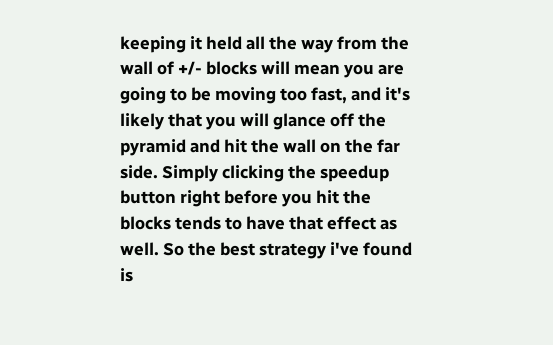keeping it held all the way from the wall of +/- blocks will mean you are going to be moving too fast, and it's likely that you will glance off the pyramid and hit the wall on the far side. Simply clicking the speedup button right before you hit the blocks tends to have that effect as well. So the best strategy i've found is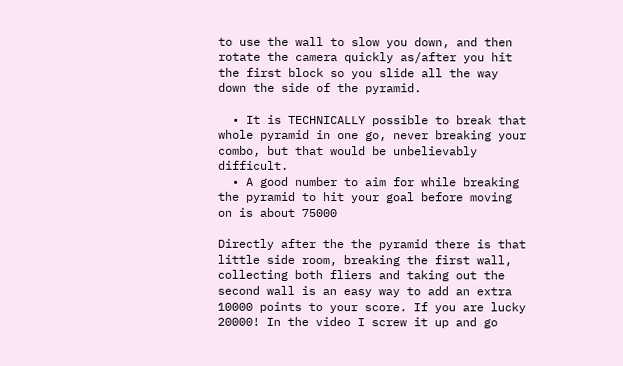to use the wall to slow you down, and then rotate the camera quickly as/after you hit the first block so you slide all the way down the side of the pyramid.

  • It is TECHNICALLY possible to break that whole pyramid in one go, never breaking your combo, but that would be unbelievably difficult.
  • A good number to aim for while breaking the pyramid to hit your goal before moving on is about 75000

Directly after the the pyramid there is that little side room, breaking the first wall, collecting both fliers and taking out the second wall is an easy way to add an extra 10000 points to your score. If you are lucky 20000! In the video I screw it up and go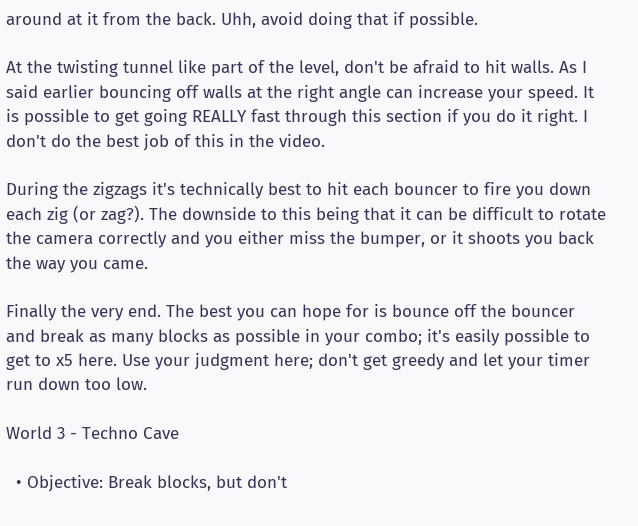around at it from the back. Uhh, avoid doing that if possible.

At the twisting tunnel like part of the level, don't be afraid to hit walls. As I said earlier bouncing off walls at the right angle can increase your speed. It is possible to get going REALLY fast through this section if you do it right. I don't do the best job of this in the video.

During the zigzags it's technically best to hit each bouncer to fire you down each zig (or zag?). The downside to this being that it can be difficult to rotate the camera correctly and you either miss the bumper, or it shoots you back the way you came.

Finally the very end. The best you can hope for is bounce off the bouncer and break as many blocks as possible in your combo; it's easily possible to get to x5 here. Use your judgment here; don't get greedy and let your timer run down too low.

World 3 - Techno Cave

  • Objective: Break blocks, but don't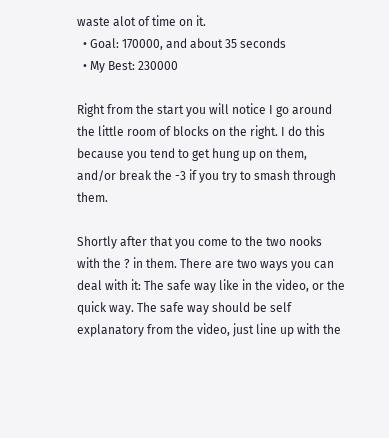waste alot of time on it.
  • Goal: 170000, and about 35 seconds
  • My Best: 230000

Right from the start you will notice I go around the little room of blocks on the right. I do this because you tend to get hung up on them, and/or break the -3 if you try to smash through them.

Shortly after that you come to the two nooks with the ? in them. There are two ways you can deal with it: The safe way like in the video, or the quick way. The safe way should be self explanatory from the video, just line up with the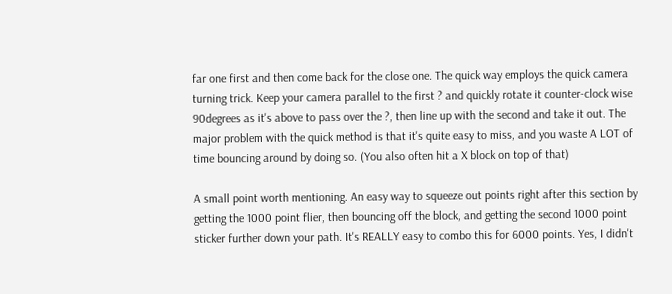far one first and then come back for the close one. The quick way employs the quick camera turning trick. Keep your camera parallel to the first ? and quickly rotate it counter-clock wise 90degrees as it's above to pass over the ?, then line up with the second and take it out. The major problem with the quick method is that it's quite easy to miss, and you waste A LOT of time bouncing around by doing so. (You also often hit a X block on top of that)

A small point worth mentioning. An easy way to squeeze out points right after this section by getting the 1000 point flier, then bouncing off the block, and getting the second 1000 point sticker further down your path. It's REALLY easy to combo this for 6000 points. Yes, I didn't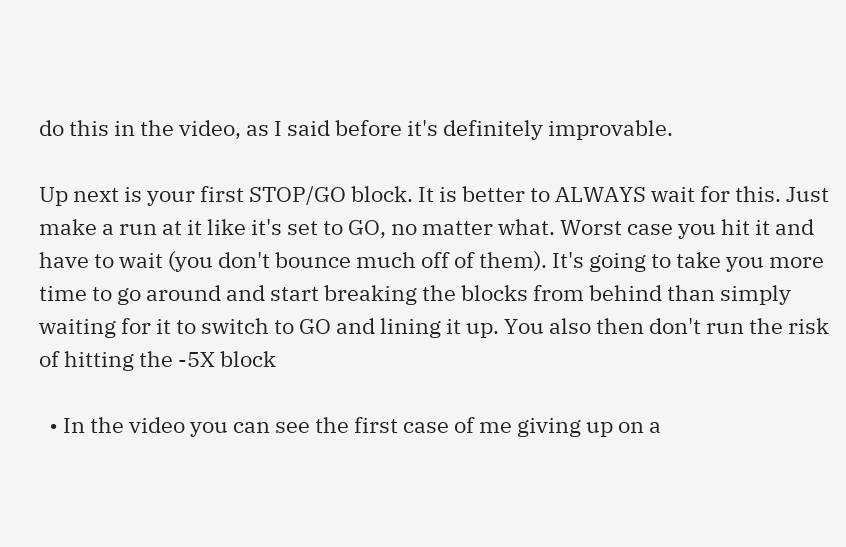do this in the video, as I said before it's definitely improvable.

Up next is your first STOP/GO block. It is better to ALWAYS wait for this. Just make a run at it like it's set to GO, no matter what. Worst case you hit it and have to wait (you don't bounce much off of them). It's going to take you more time to go around and start breaking the blocks from behind than simply waiting for it to switch to GO and lining it up. You also then don't run the risk of hitting the -5X block

  • In the video you can see the first case of me giving up on a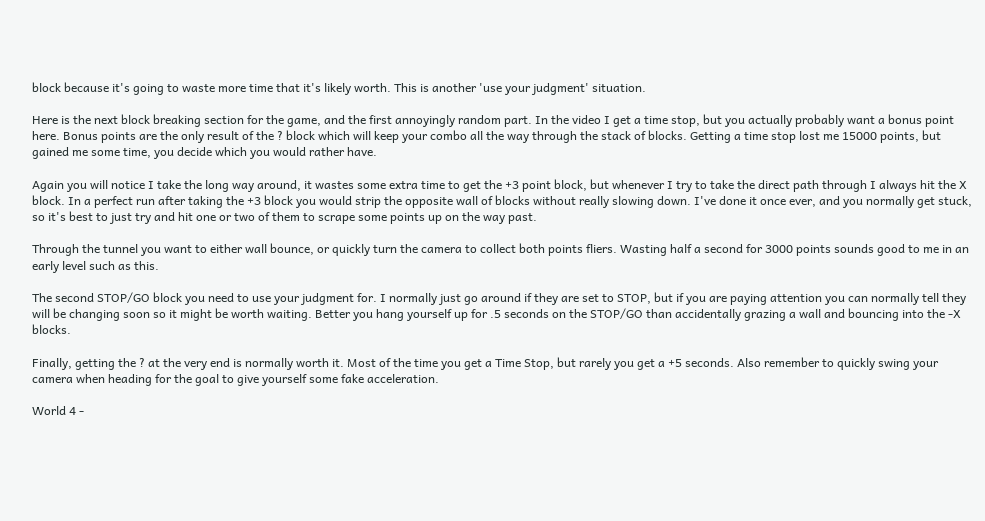block because it's going to waste more time that it's likely worth. This is another 'use your judgment' situation.

Here is the next block breaking section for the game, and the first annoyingly random part. In the video I get a time stop, but you actually probably want a bonus point here. Bonus points are the only result of the ? block which will keep your combo all the way through the stack of blocks. Getting a time stop lost me 15000 points, but gained me some time, you decide which you would rather have.

Again you will notice I take the long way around, it wastes some extra time to get the +3 point block, but whenever I try to take the direct path through I always hit the X block. In a perfect run after taking the +3 block you would strip the opposite wall of blocks without really slowing down. I've done it once ever, and you normally get stuck, so it's best to just try and hit one or two of them to scrape some points up on the way past.

Through the tunnel you want to either wall bounce, or quickly turn the camera to collect both points fliers. Wasting half a second for 3000 points sounds good to me in an early level such as this.

The second STOP/GO block you need to use your judgment for. I normally just go around if they are set to STOP, but if you are paying attention you can normally tell they will be changing soon so it might be worth waiting. Better you hang yourself up for .5 seconds on the STOP/GO than accidentally grazing a wall and bouncing into the -X blocks.

Finally, getting the ? at the very end is normally worth it. Most of the time you get a Time Stop, but rarely you get a +5 seconds. Also remember to quickly swing your camera when heading for the goal to give yourself some fake acceleration.

World 4 -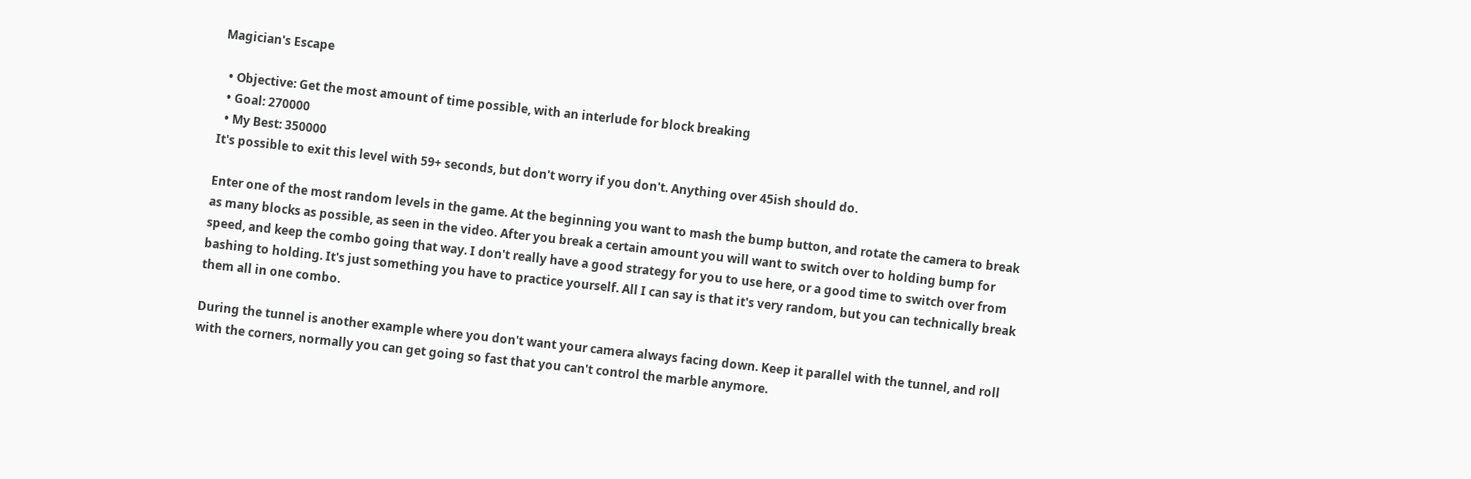Magician's Escape

  • Objective: Get the most amount of time possible, with an interlude for block breaking
  • Goal: 270000
  • My Best: 350000
It's possible to exit this level with 59+ seconds, but don't worry if you don't. Anything over 45ish should do.

Enter one of the most random levels in the game. At the beginning you want to mash the bump button, and rotate the camera to break as many blocks as possible, as seen in the video. After you break a certain amount you will want to switch over to holding bump for speed, and keep the combo going that way. I don't really have a good strategy for you to use here, or a good time to switch over from bashing to holding. It's just something you have to practice yourself. All I can say is that it's very random, but you can technically break them all in one combo.

During the tunnel is another example where you don't want your camera always facing down. Keep it parallel with the tunnel, and roll with the corners, normally you can get going so fast that you can't control the marble anymore.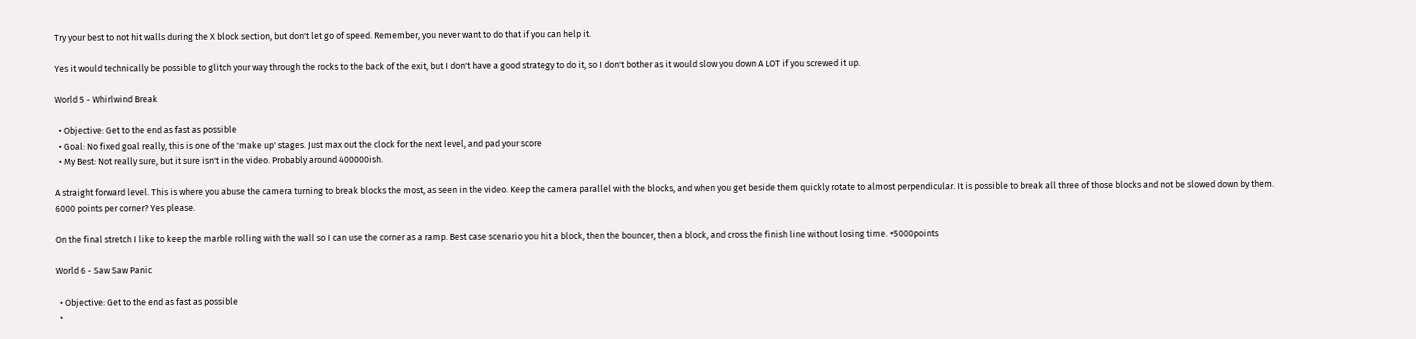Try your best to not hit walls during the X block section, but don't let go of speed. Remember, you never want to do that if you can help it.

Yes it would technically be possible to glitch your way through the rocks to the back of the exit, but I don't have a good strategy to do it, so I don't bother as it would slow you down A LOT if you screwed it up.

World 5 - Whirlwind Break

  • Objective: Get to the end as fast as possible
  • Goal: No fixed goal really, this is one of the 'make up' stages. Just max out the clock for the next level, and pad your score
  • My Best: Not really sure, but it sure isn't in the video. Probably around 400000ish.

A straight forward level. This is where you abuse the camera turning to break blocks the most, as seen in the video. Keep the camera parallel with the blocks, and when you get beside them quickly rotate to almost perpendicular. It is possible to break all three of those blocks and not be slowed down by them. 6000 points per corner? Yes please.

On the final stretch I like to keep the marble rolling with the wall so I can use the corner as a ramp. Best case scenario you hit a block, then the bouncer, then a block, and cross the finish line without losing time. +5000points

World 6 - Saw Saw Panic

  • Objective: Get to the end as fast as possible
  •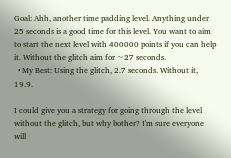Goal: Ahh, another time padding level. Anything under 25 seconds is a good time for this level. You want to aim to start the next level with 400000 points if you can help it. Without the glitch aim for ~27 seconds.
  • My Best: Using the glitch, 2.7 seconds. Without it, 19.9.

I could give you a strategy for going through the level without the glitch, but why bother? I'm sure everyone will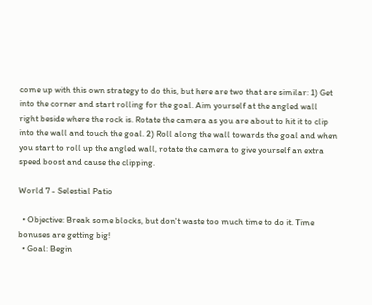come up with this own strategy to do this, but here are two that are similar: 1) Get into the corner and start rolling for the goal. Aim yourself at the angled wall right beside where the rock is. Rotate the camera as you are about to hit it to clip into the wall and touch the goal. 2) Roll along the wall towards the goal and when you start to roll up the angled wall, rotate the camera to give yourself an extra speed boost and cause the clipping.

World 7 - Selestial Patio

  • Objective: Break some blocks, but don't waste too much time to do it. Time bonuses are getting big!
  • Goal: Begin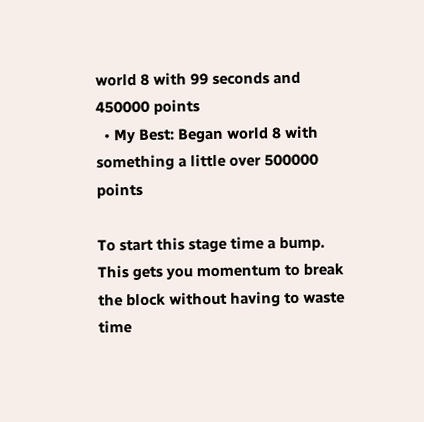world 8 with 99 seconds and 450000 points
  • My Best: Began world 8 with something a little over 500000 points

To start this stage time a bump. This gets you momentum to break the block without having to waste time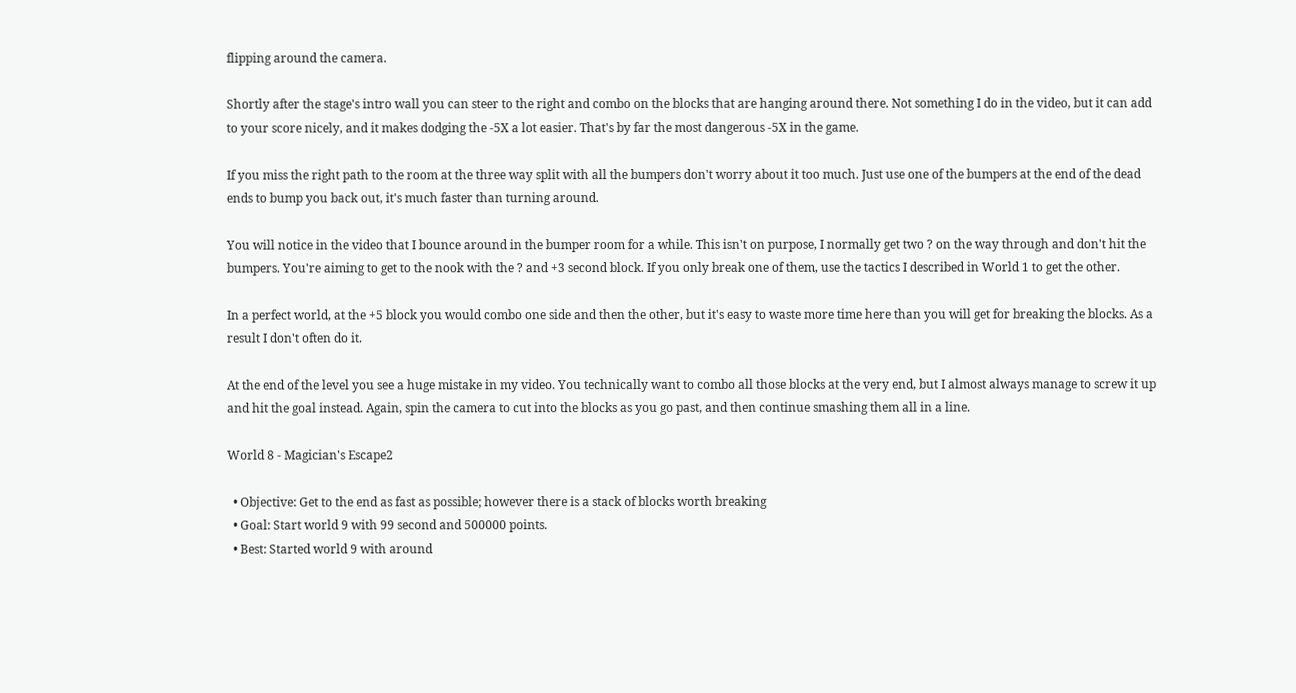flipping around the camera.

Shortly after the stage's intro wall you can steer to the right and combo on the blocks that are hanging around there. Not something I do in the video, but it can add to your score nicely, and it makes dodging the -5X a lot easier. That's by far the most dangerous -5X in the game.

If you miss the right path to the room at the three way split with all the bumpers don't worry about it too much. Just use one of the bumpers at the end of the dead ends to bump you back out, it's much faster than turning around.

You will notice in the video that I bounce around in the bumper room for a while. This isn't on purpose, I normally get two ? on the way through and don't hit the bumpers. You're aiming to get to the nook with the ? and +3 second block. If you only break one of them, use the tactics I described in World 1 to get the other.

In a perfect world, at the +5 block you would combo one side and then the other, but it's easy to waste more time here than you will get for breaking the blocks. As a result I don't often do it.

At the end of the level you see a huge mistake in my video. You technically want to combo all those blocks at the very end, but I almost always manage to screw it up and hit the goal instead. Again, spin the camera to cut into the blocks as you go past, and then continue smashing them all in a line.

World 8 - Magician's Escape2

  • Objective: Get to the end as fast as possible; however there is a stack of blocks worth breaking
  • Goal: Start world 9 with 99 second and 500000 points.
  • Best: Started world 9 with around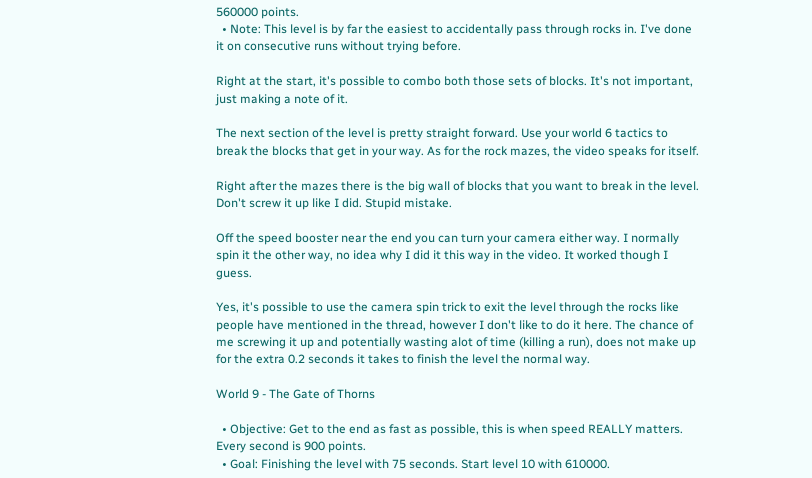560000 points.
  • Note: This level is by far the easiest to accidentally pass through rocks in. I've done it on consecutive runs without trying before.

Right at the start, it's possible to combo both those sets of blocks. It's not important, just making a note of it.

The next section of the level is pretty straight forward. Use your world 6 tactics to break the blocks that get in your way. As for the rock mazes, the video speaks for itself.

Right after the mazes there is the big wall of blocks that you want to break in the level. Don't screw it up like I did. Stupid mistake.

Off the speed booster near the end you can turn your camera either way. I normally spin it the other way, no idea why I did it this way in the video. It worked though I guess.

Yes, it's possible to use the camera spin trick to exit the level through the rocks like people have mentioned in the thread, however I don't like to do it here. The chance of me screwing it up and potentially wasting alot of time (killing a run), does not make up for the extra 0.2 seconds it takes to finish the level the normal way.

World 9 - The Gate of Thorns

  • Objective: Get to the end as fast as possible, this is when speed REALLY matters. Every second is 900 points.
  • Goal: Finishing the level with 75 seconds. Start level 10 with 610000.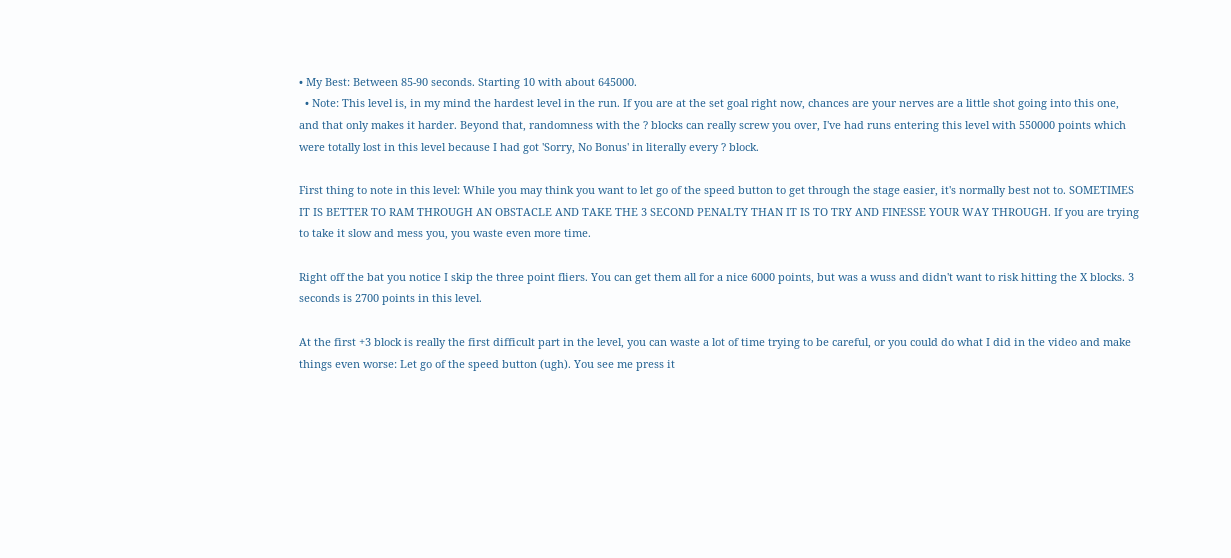• My Best: Between 85-90 seconds. Starting 10 with about 645000.
  • Note: This level is, in my mind the hardest level in the run. If you are at the set goal right now, chances are your nerves are a little shot going into this one, and that only makes it harder. Beyond that, randomness with the ? blocks can really screw you over, I've had runs entering this level with 550000 points which were totally lost in this level because I had got 'Sorry, No Bonus' in literally every ? block.

First thing to note in this level: While you may think you want to let go of the speed button to get through the stage easier, it's normally best not to. SOMETIMES IT IS BETTER TO RAM THROUGH AN OBSTACLE AND TAKE THE 3 SECOND PENALTY THAN IT IS TO TRY AND FINESSE YOUR WAY THROUGH. If you are trying to take it slow and mess you, you waste even more time.

Right off the bat you notice I skip the three point fliers. You can get them all for a nice 6000 points, but was a wuss and didn't want to risk hitting the X blocks. 3 seconds is 2700 points in this level.

At the first +3 block is really the first difficult part in the level, you can waste a lot of time trying to be careful, or you could do what I did in the video and make things even worse: Let go of the speed button (ugh). You see me press it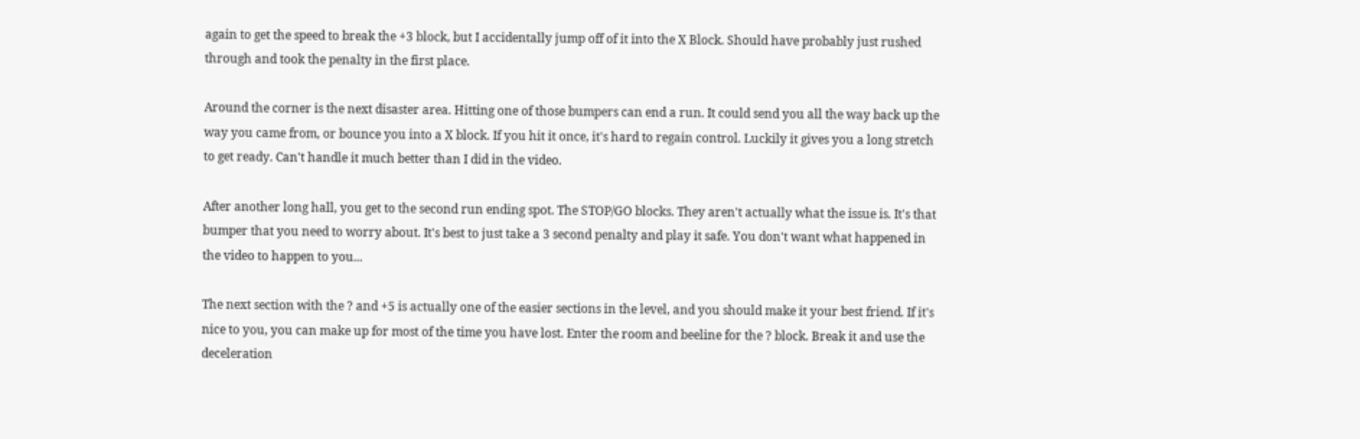again to get the speed to break the +3 block, but I accidentally jump off of it into the X Block. Should have probably just rushed through and took the penalty in the first place.

Around the corner is the next disaster area. Hitting one of those bumpers can end a run. It could send you all the way back up the way you came from, or bounce you into a X block. If you hit it once, it's hard to regain control. Luckily it gives you a long stretch to get ready. Can't handle it much better than I did in the video.

After another long hall, you get to the second run ending spot. The STOP/GO blocks. They aren't actually what the issue is. It's that bumper that you need to worry about. It's best to just take a 3 second penalty and play it safe. You don't want what happened in the video to happen to you...

The next section with the ? and +5 is actually one of the easier sections in the level, and you should make it your best friend. If it's nice to you, you can make up for most of the time you have lost. Enter the room and beeline for the ? block. Break it and use the deceleration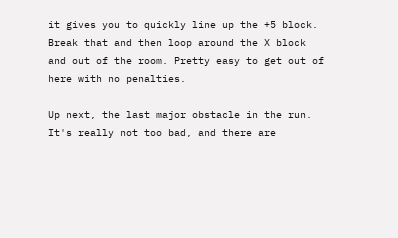it gives you to quickly line up the +5 block. Break that and then loop around the X block and out of the room. Pretty easy to get out of here with no penalties.

Up next, the last major obstacle in the run. It's really not too bad, and there are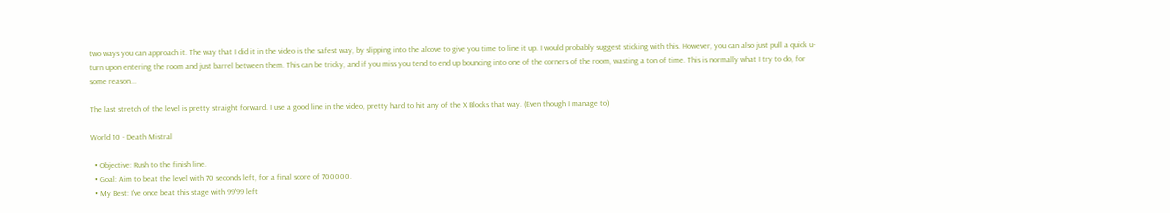two ways you can approach it. The way that I did it in the video is the safest way, by slipping into the alcove to give you time to line it up. I would probably suggest sticking with this. However, you can also just pull a quick u-turn upon entering the room and just barrel between them. This can be tricky, and if you miss you tend to end up bouncing into one of the corners of the room, wasting a ton of time. This is normally what I try to do, for some reason...

The last stretch of the level is pretty straight forward. I use a good line in the video, pretty hard to hit any of the X Blocks that way. (Even though I manage to)

World 10 - Death Mistral

  • Objective: Rush to the finish line.
  • Goal: Aim to beat the level with 70 seconds left, for a final score of 700000.
  • My Best: I've once beat this stage with 99'99 left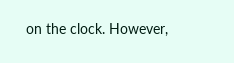on the clock. However,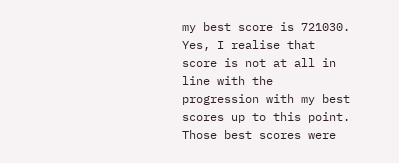my best score is 721030. Yes, I realise that score is not at all in line with the progression with my best scores up to this point. Those best scores were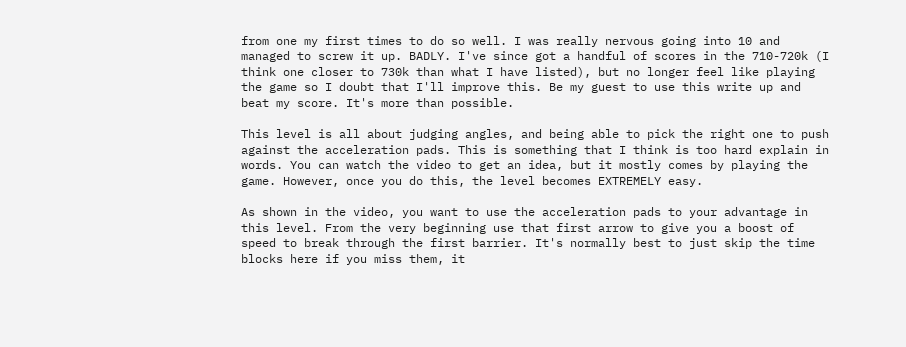from one my first times to do so well. I was really nervous going into 10 and managed to screw it up. BADLY. I've since got a handful of scores in the 710-720k (I think one closer to 730k than what I have listed), but no longer feel like playing the game so I doubt that I'll improve this. Be my guest to use this write up and beat my score. It's more than possible.

This level is all about judging angles, and being able to pick the right one to push against the acceleration pads. This is something that I think is too hard explain in words. You can watch the video to get an idea, but it mostly comes by playing the game. However, once you do this, the level becomes EXTREMELY easy.

As shown in the video, you want to use the acceleration pads to your advantage in this level. From the very beginning use that first arrow to give you a boost of speed to break through the first barrier. It's normally best to just skip the time blocks here if you miss them, it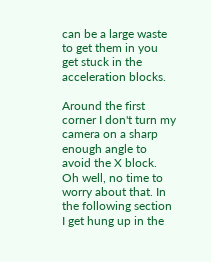can be a large waste to get them in you get stuck in the acceleration blocks.

Around the first corner I don't turn my camera on a sharp enough angle to avoid the X block. Oh well, no time to worry about that. In the following section I get hung up in the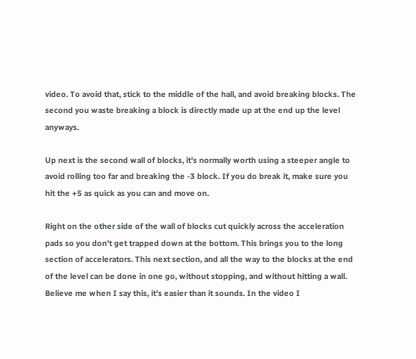video. To avoid that, stick to the middle of the hall, and avoid breaking blocks. The second you waste breaking a block is directly made up at the end up the level anyways.

Up next is the second wall of blocks, it's normally worth using a steeper angle to avoid rolling too far and breaking the -3 block. If you do break it, make sure you hit the +5 as quick as you can and move on.

Right on the other side of the wall of blocks cut quickly across the acceleration pads so you don't get trapped down at the bottom. This brings you to the long section of accelerators. This next section, and all the way to the blocks at the end of the level can be done in one go, without stopping, and without hitting a wall. Believe me when I say this, it's easier than it sounds. In the video I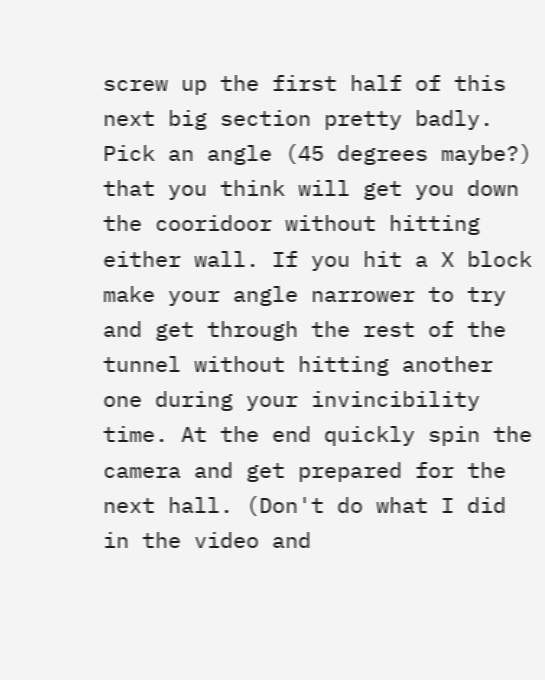screw up the first half of this next big section pretty badly. Pick an angle (45 degrees maybe?) that you think will get you down the cooridoor without hitting either wall. If you hit a X block make your angle narrower to try and get through the rest of the tunnel without hitting another one during your invincibility time. At the end quickly spin the camera and get prepared for the next hall. (Don't do what I did in the video and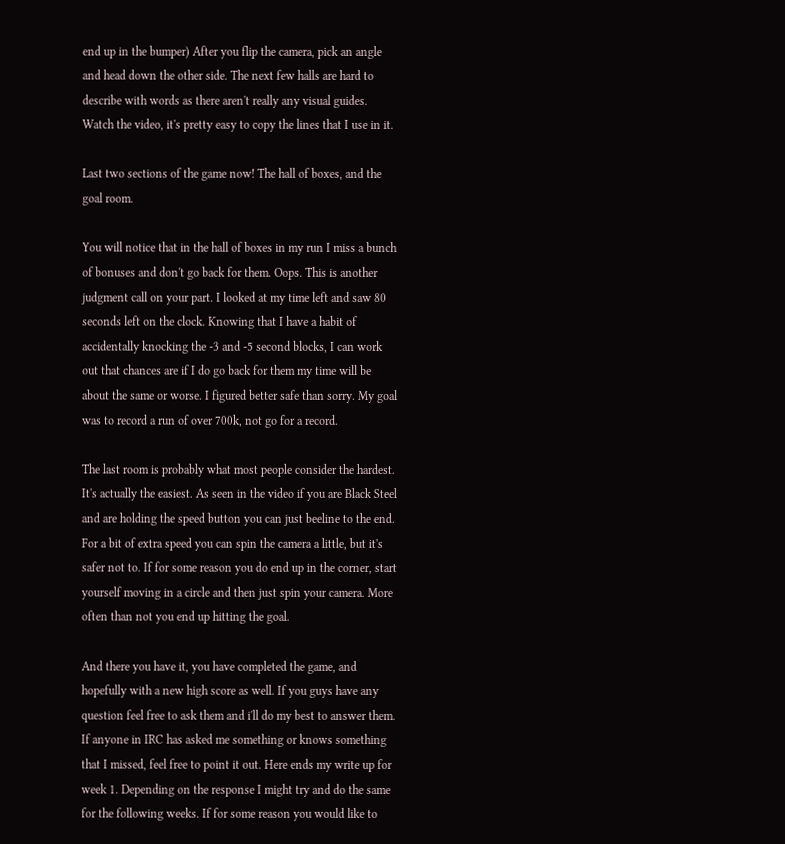end up in the bumper) After you flip the camera, pick an angle and head down the other side. The next few halls are hard to describe with words as there aren't really any visual guides. Watch the video, it's pretty easy to copy the lines that I use in it.

Last two sections of the game now! The hall of boxes, and the goal room.

You will notice that in the hall of boxes in my run I miss a bunch of bonuses and don't go back for them. Oops. This is another judgment call on your part. I looked at my time left and saw 80 seconds left on the clock. Knowing that I have a habit of accidentally knocking the -3 and -5 second blocks, I can work out that chances are if I do go back for them my time will be about the same or worse. I figured better safe than sorry. My goal was to record a run of over 700k, not go for a record.

The last room is probably what most people consider the hardest. It's actually the easiest. As seen in the video if you are Black Steel and are holding the speed button you can just beeline to the end. For a bit of extra speed you can spin the camera a little, but it's safer not to. If for some reason you do end up in the corner, start yourself moving in a circle and then just spin your camera. More often than not you end up hitting the goal.

And there you have it, you have completed the game, and hopefully with a new high score as well. If you guys have any question feel free to ask them and i'll do my best to answer them. If anyone in IRC has asked me something or knows something that I missed, feel free to point it out. Here ends my write up for week 1. Depending on the response I might try and do the same for the following weeks. If for some reason you would like to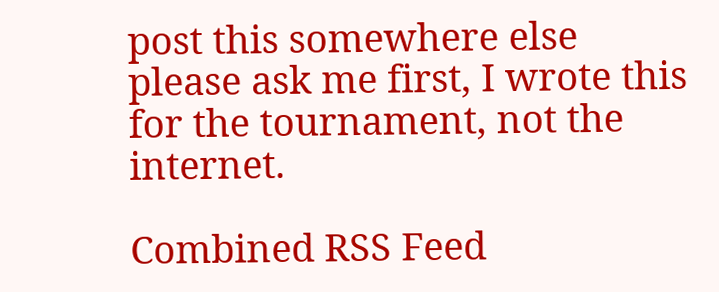post this somewhere else please ask me first, I wrote this for the tournament, not the internet.

Combined RSS Feed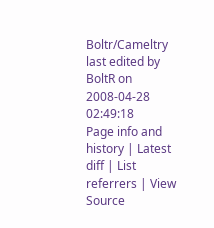Boltr/Cameltry last edited by BoltR on 2008-04-28 02:49:18
Page info and history | Latest diff | List referrers | View Source